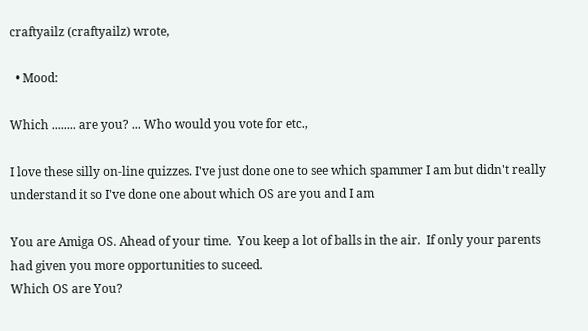craftyailz (craftyailz) wrote,

  • Mood:

Which ........ are you? ... Who would you vote for etc.,

I love these silly on-line quizzes. I've just done one to see which spammer I am but didn't really understand it so I've done one about which OS are you and I am

You are Amiga OS. Ahead of your time.  You keep a lot of balls in the air.  If only your parents had given you more opportunities to suceed.
Which OS are You?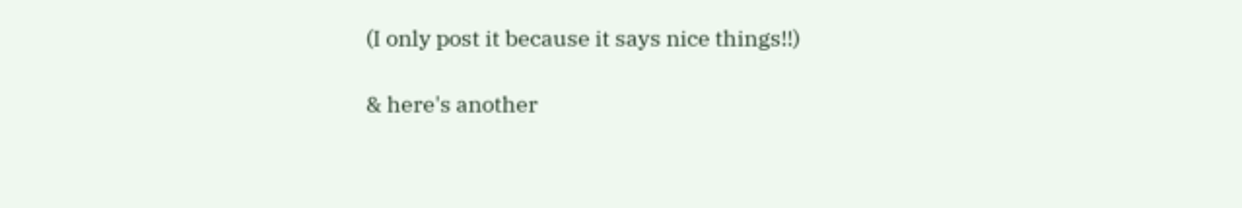(I only post it because it says nice things!!)

& here's another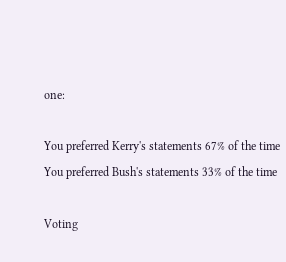one:

You preferred Kerry's statements 67% of the time
You preferred Bush's statements 33% of the time

Voting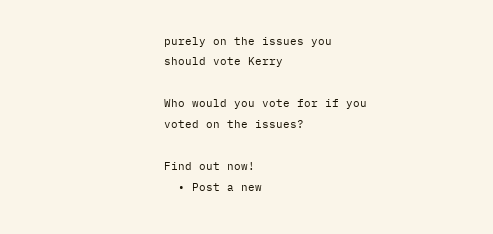purely on the issues you should vote Kerry

Who would you vote for if you voted on the issues?

Find out now!
  • Post a new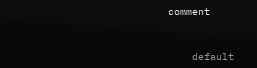comment


    default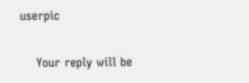userpic

    Your reply will be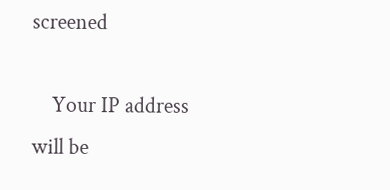screened

    Your IP address will be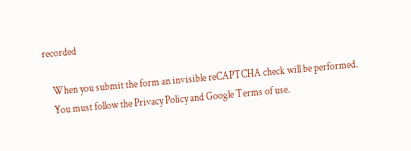recorded

    When you submit the form an invisible reCAPTCHA check will be performed.
    You must follow the Privacy Policy and Google Terms of use.